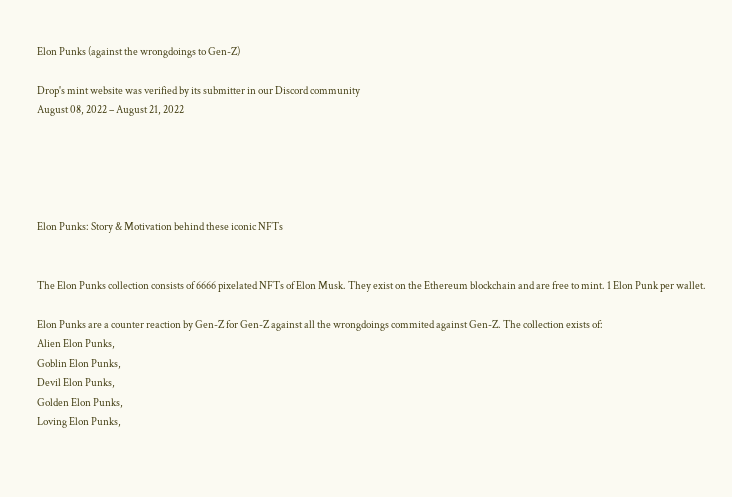Elon Punks (against the wrongdoings to Gen-Z)

Drop's mint website was verified by its submitter in our Discord community
August 08, 2022 – August 21, 2022





Elon Punks: Story & Motivation behind these iconic NFTs


The Elon Punks collection consists of 6666 pixelated NFTs of Elon Musk. They exist on the Ethereum blockchain and are free to mint. 1 Elon Punk per wallet.

Elon Punks are a counter reaction by Gen-Z for Gen-Z against all the wrongdoings commited against Gen-Z. The collection exists of:
Alien Elon Punks,
Goblin Elon Punks,
Devil Elon Punks,
Golden Elon Punks,
Loving Elon Punks,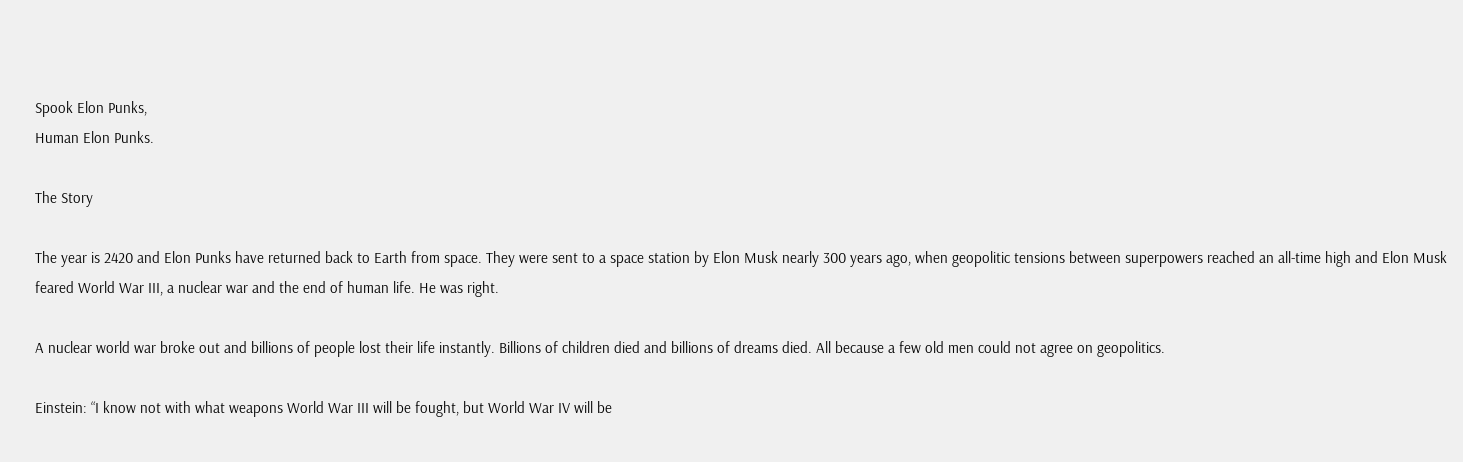Spook Elon Punks,
Human Elon Punks.

The Story

The year is 2420 and Elon Punks have returned back to Earth from space. They were sent to a space station by Elon Musk nearly 300 years ago, when geopolitic tensions between superpowers reached an all-time high and Elon Musk feared World War III, a nuclear war and the end of human life. He was right.

A nuclear world war broke out and billions of people lost their life instantly. Billions of children died and billions of dreams died. All because a few old men could not agree on geopolitics.

Einstein: “I know not with what weapons World War III will be fought, but World War IV will be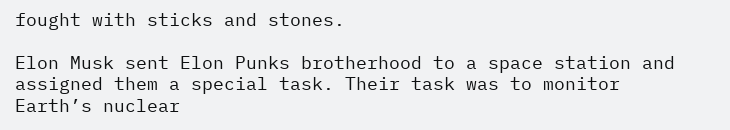fought with sticks and stones.

Elon Musk sent Elon Punks brotherhood to a space station and assigned them a special task. Their task was to monitor Earth’s nuclear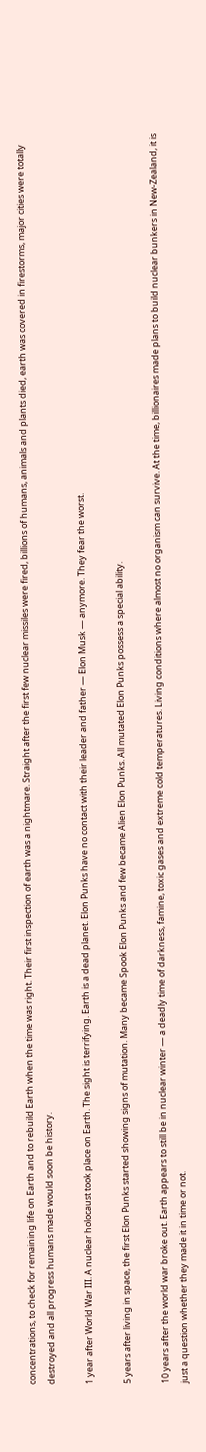concentrations, to check for remaining life on Earth and to rebuild Earth when the time was right. Their first inspection of earth was a nightmare. Straight after the first few nuclear missiles were fired, billions of humans, animals and plants died, earth was covered in firestorms, major cities were totally destroyed and all progress humans made would soon be history.

1 year after World War III. A nuclear holocaust took place on Earth. The sight is terrifying. Earth is a dead planet. Elon Punks have no contact with their leader and father — Elon Musk — anymore. They fear the worst.

5 years after living in space, the first Elon Punks started showing signs of mutation. Many became Spook Elon Punks and few became Alien Elon Punks. All mutated Elon Punks possess a special ability.

10 years after the world war broke out. Earth appears to still be in nuclear winter — a deadly time of darkness, famine, toxic gases and extreme cold temperatures. Living conditions where almost no organism can survive. At the time, billionaires made plans to build nuclear bunkers in New-Zealand, it is just a question whether they made it in time or not.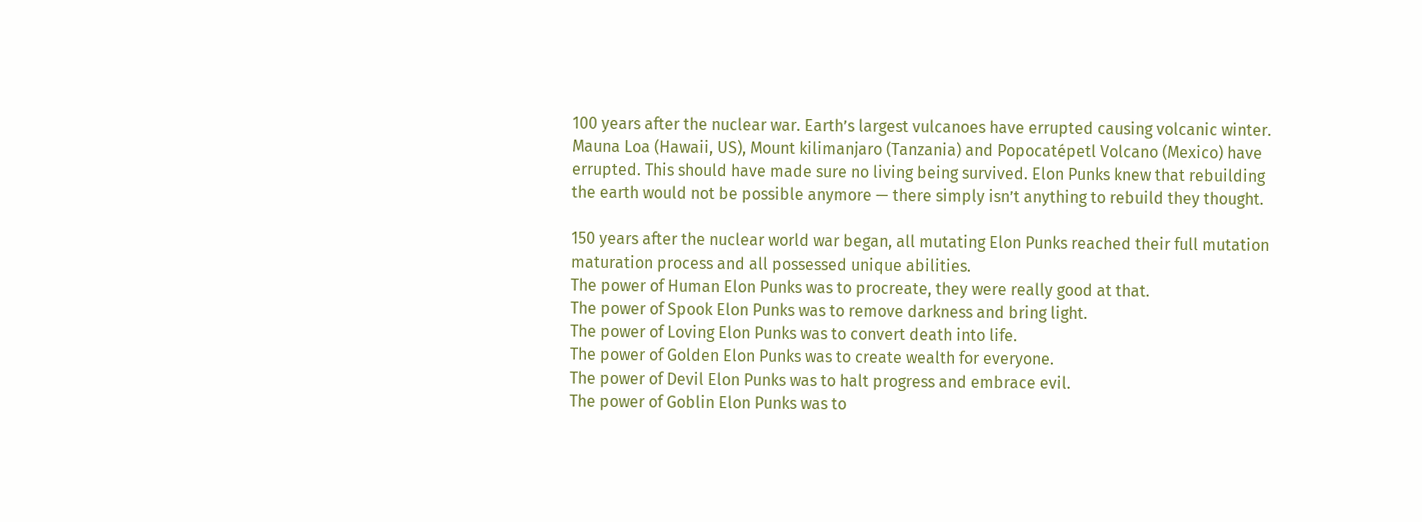100 years after the nuclear war. Earth’s largest vulcanoes have errupted causing volcanic winter. Mauna Loa (Hawaii, US), Mount kilimanjaro (Tanzania) and Popocatépetl Volcano (Mexico) have errupted. This should have made sure no living being survived. Elon Punks knew that rebuilding the earth would not be possible anymore — there simply isn’t anything to rebuild they thought.

150 years after the nuclear world war began, all mutating Elon Punks reached their full mutation maturation process and all possessed unique abilities.
The power of Human Elon Punks was to procreate, they were really good at that.
The power of Spook Elon Punks was to remove darkness and bring light.
The power of Loving Elon Punks was to convert death into life.
The power of Golden Elon Punks was to create wealth for everyone.
The power of Devil Elon Punks was to halt progress and embrace evil.
The power of Goblin Elon Punks was to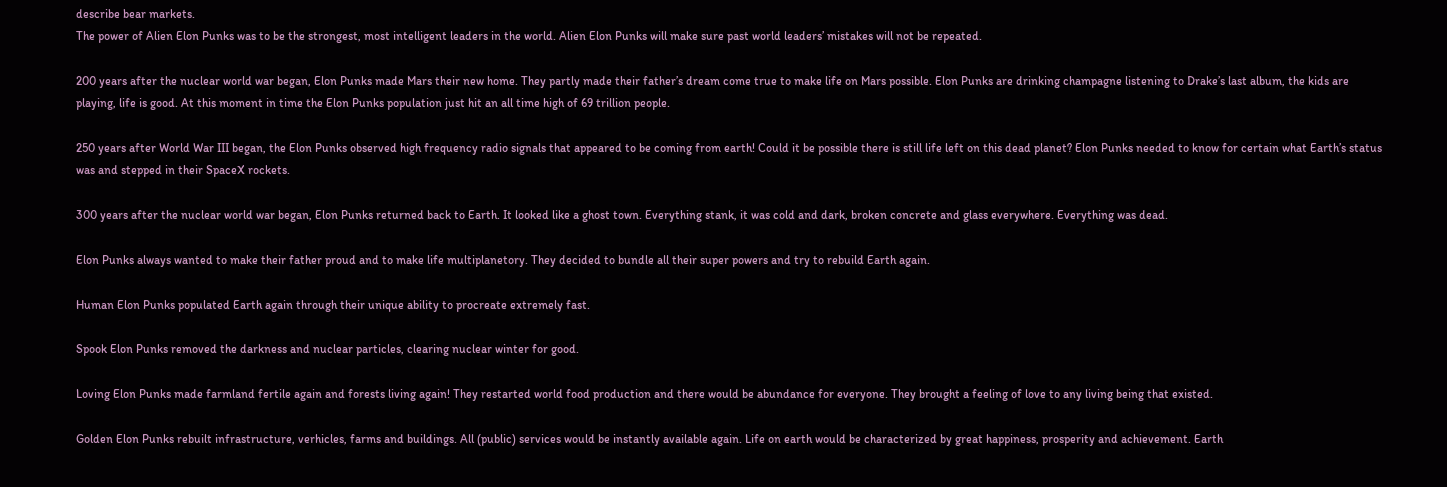describe bear markets.
The power of Alien Elon Punks was to be the strongest, most intelligent leaders in the world. Alien Elon Punks will make sure past world leaders’ mistakes will not be repeated.

200 years after the nuclear world war began, Elon Punks made Mars their new home. They partly made their father’s dream come true to make life on Mars possible. Elon Punks are drinking champagne listening to Drake’s last album, the kids are playing, life is good. At this moment in time the Elon Punks population just hit an all time high of 69 trillion people.

250 years after World War III began, the Elon Punks observed high frequency radio signals that appeared to be coming from earth! Could it be possible there is still life left on this dead planet? Elon Punks needed to know for certain what Earth’s status was and stepped in their SpaceX rockets.

300 years after the nuclear world war began, Elon Punks returned back to Earth. It looked like a ghost town. Everything stank, it was cold and dark, broken concrete and glass everywhere. Everything was dead.

Elon Punks always wanted to make their father proud and to make life multiplanetory. They decided to bundle all their super powers and try to rebuild Earth again.

Human Elon Punks populated Earth again through their unique ability to procreate extremely fast.

Spook Elon Punks removed the darkness and nuclear particles, clearing nuclear winter for good.

Loving Elon Punks made farmland fertile again and forests living again! They restarted world food production and there would be abundance for everyone. They brought a feeling of love to any living being that existed.

Golden Elon Punks rebuilt infrastructure, verhicles, farms and buildings. All (public) services would be instantly available again. Life on earth would be characterized by great happiness, prosperity and achievement. Earth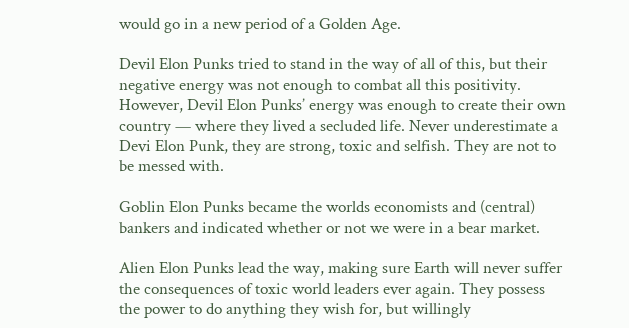would go in a new period of a Golden Age.

Devil Elon Punks tried to stand in the way of all of this, but their negative energy was not enough to combat all this positivity. However, Devil Elon Punks’ energy was enough to create their own country — where they lived a secluded life. Never underestimate a Devi Elon Punk, they are strong, toxic and selfish. They are not to be messed with.

Goblin Elon Punks became the worlds economists and (central) bankers and indicated whether or not we were in a bear market.

Alien Elon Punks lead the way, making sure Earth will never suffer the consequences of toxic world leaders ever again. They possess the power to do anything they wish for, but willingly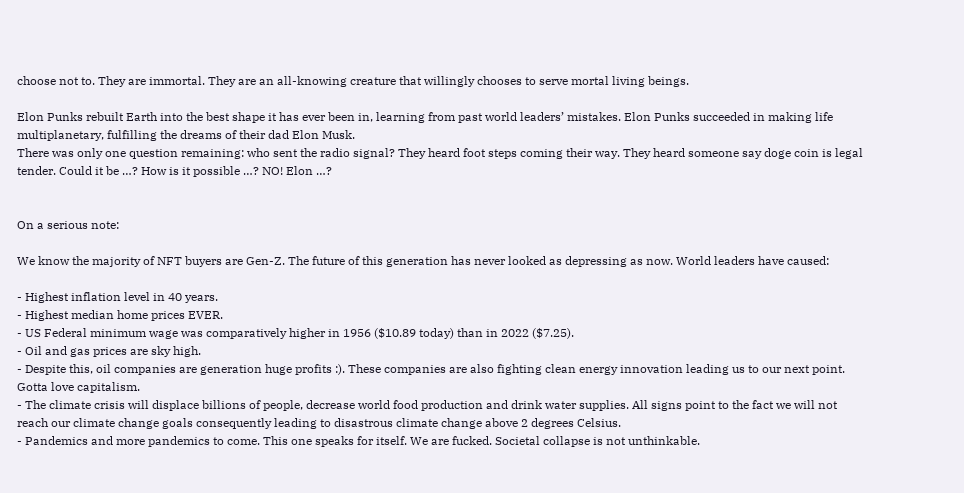choose not to. They are immortal. They are an all-knowing creature that willingly chooses to serve mortal living beings.

Elon Punks rebuilt Earth into the best shape it has ever been in, learning from past world leaders’ mistakes. Elon Punks succeeded in making life multiplanetary, fulfilling the dreams of their dad Elon Musk.
There was only one question remaining: who sent the radio signal? They heard foot steps coming their way. They heard someone say doge coin is legal tender. Could it be …? How is it possible …? NO! Elon …?


On a serious note:

We know the majority of NFT buyers are Gen-Z. The future of this generation has never looked as depressing as now. World leaders have caused:

- Highest inflation level in 40 years.
- Highest median home prices EVER.
- US Federal minimum wage was comparatively higher in 1956 ($10.89 today) than in 2022 ($7.25).
- Oil and gas prices are sky high.
- Despite this, oil companies are generation huge profits :). These companies are also fighting clean energy innovation leading us to our next point. Gotta love capitalism.
- The climate crisis will displace billions of people, decrease world food production and drink water supplies. All signs point to the fact we will not reach our climate change goals consequently leading to disastrous climate change above 2 degrees Celsius.
- Pandemics and more pandemics to come. This one speaks for itself. We are fucked. Societal collapse is not unthinkable.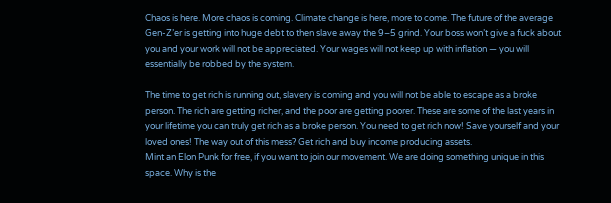Chaos is here. More chaos is coming. Climate change is here, more to come. The future of the average Gen-Z’er is getting into huge debt to then slave away the 9–5 grind. Your boss won’t give a fuck about you and your work will not be appreciated. Your wages will not keep up with inflation — you will essentially be robbed by the system.

The time to get rich is running out, slavery is coming and you will not be able to escape as a broke person. The rich are getting richer, and the poor are getting poorer. These are some of the last years in your lifetime you can truly get rich as a broke person. You need to get rich now! Save yourself and your loved ones! The way out of this mess? Get rich and buy income producing assets.
Mint an Elon Punk for free, if you want to join our movement. We are doing something unique in this space. Why is the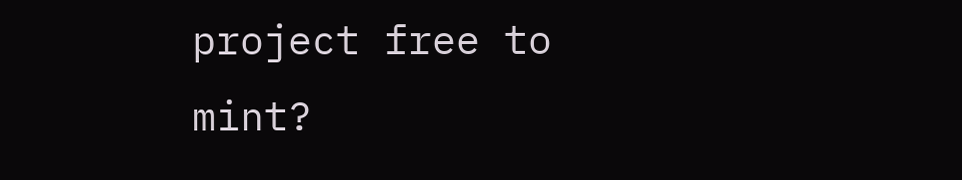project free to mint?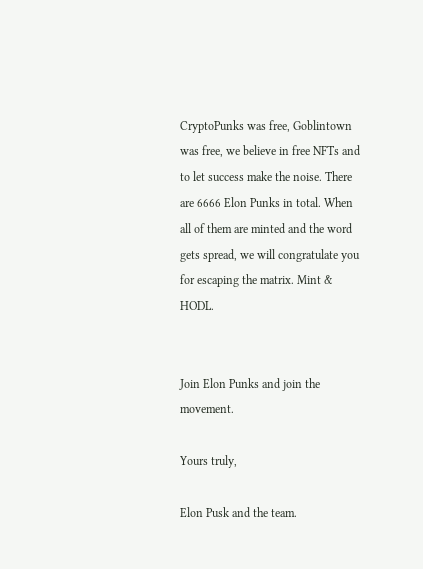CryptoPunks was free, Goblintown was free, we believe in free NFTs and to let success make the noise. There are 6666 Elon Punks in total. When all of them are minted and the word gets spread, we will congratulate you for escaping the matrix. Mint & HODL.


Join Elon Punks and join the movement.

Yours truly,

Elon Pusk and the team.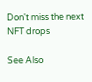Don't miss the next NFT drops

See Also